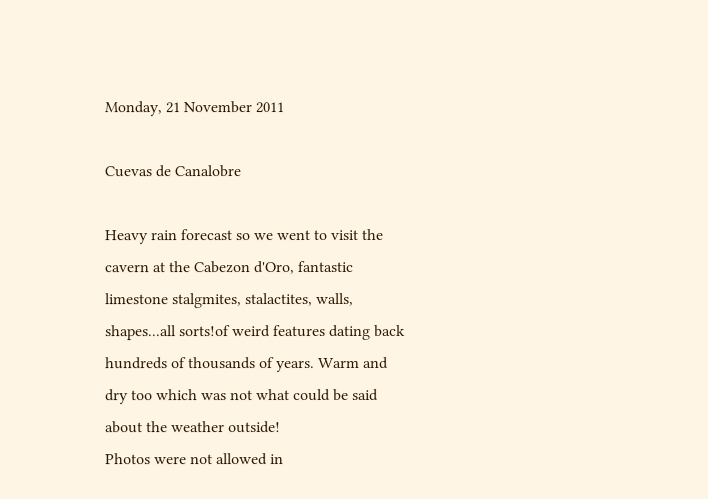Monday, 21 November 2011

Cuevas de Canalobre

Heavy rain forecast so we went to visit the cavern at the Cabezon d'Oro, fantastic limestone stalgmites, stalactites, walls, shapes...all sorts!of weird features dating back hundreds of thousands of years. Warm and dry too which was not what could be said about the weather outside!
Photos were not allowed in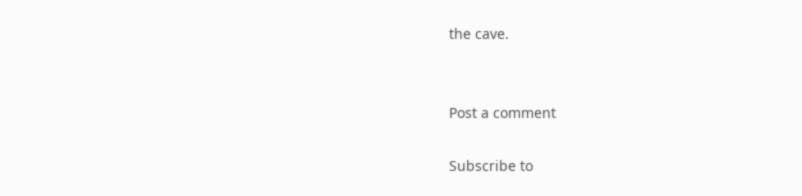the cave.


Post a comment

Subscribe to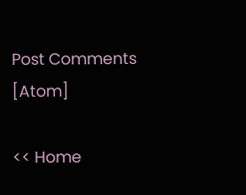Post Comments [Atom]

<< Home